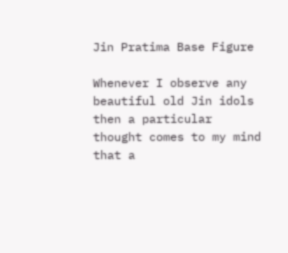Jin Pratima Base Figure

Whenever I observe any beautiful old Jin idols then a particular thought comes to my mind that a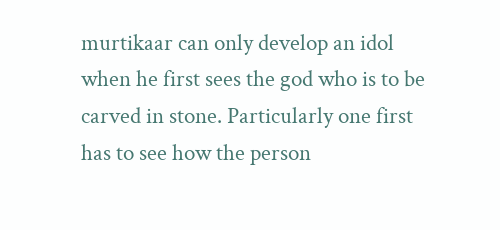murtikaar can only develop an idol when he first sees the god who is to be carved in stone. Particularly one first has to see how the person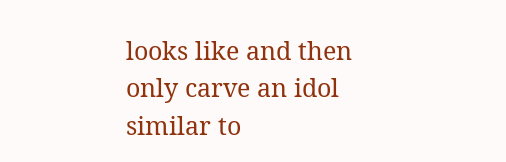looks like and then only carve an idol similar to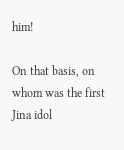him!

On that basis, on whom was the first Jina idol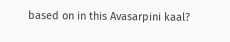based on in this Avasarpini kaal?